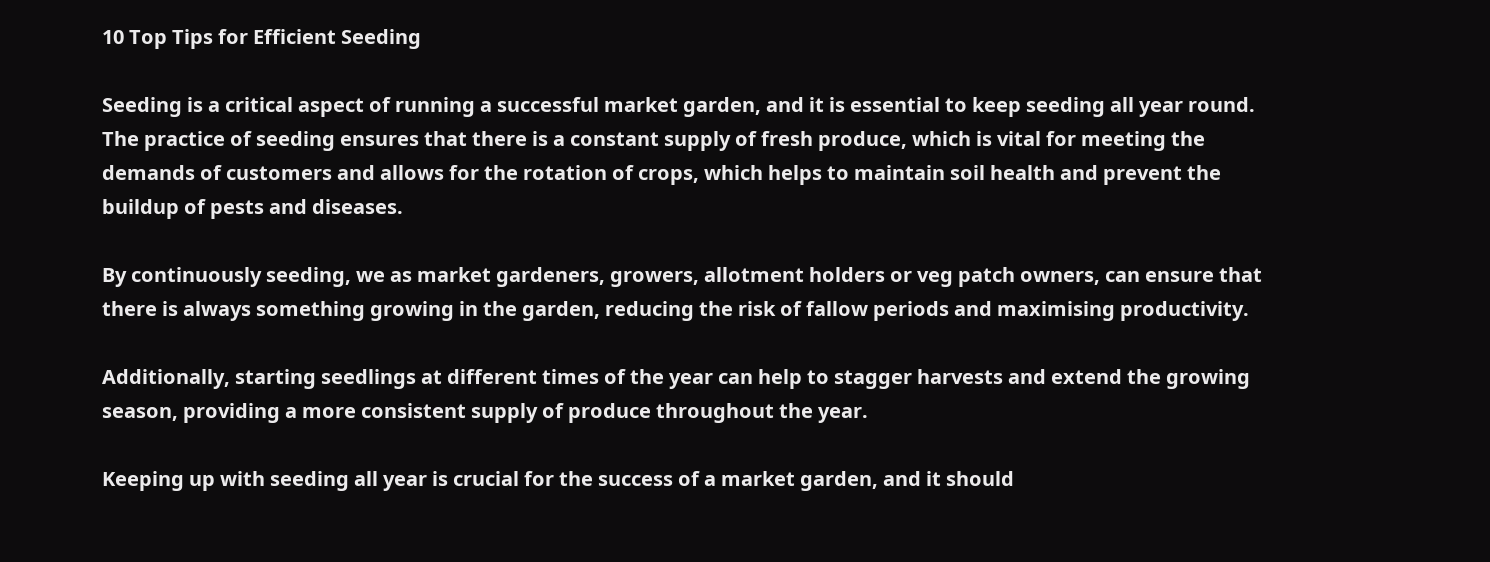10 Top Tips for Efficient Seeding

Seeding is a critical aspect of running a successful market garden, and it is essential to keep seeding all year round. The practice of seeding ensures that there is a constant supply of fresh produce, which is vital for meeting the demands of customers and allows for the rotation of crops, which helps to maintain soil health and prevent the buildup of pests and diseases.

By continuously seeding, we as market gardeners, growers, allotment holders or veg patch owners, can ensure that there is always something growing in the garden, reducing the risk of fallow periods and maximising productivity.

Additionally, starting seedlings at different times of the year can help to stagger harvests and extend the growing season, providing a more consistent supply of produce throughout the year.

Keeping up with seeding all year is crucial for the success of a market garden, and it should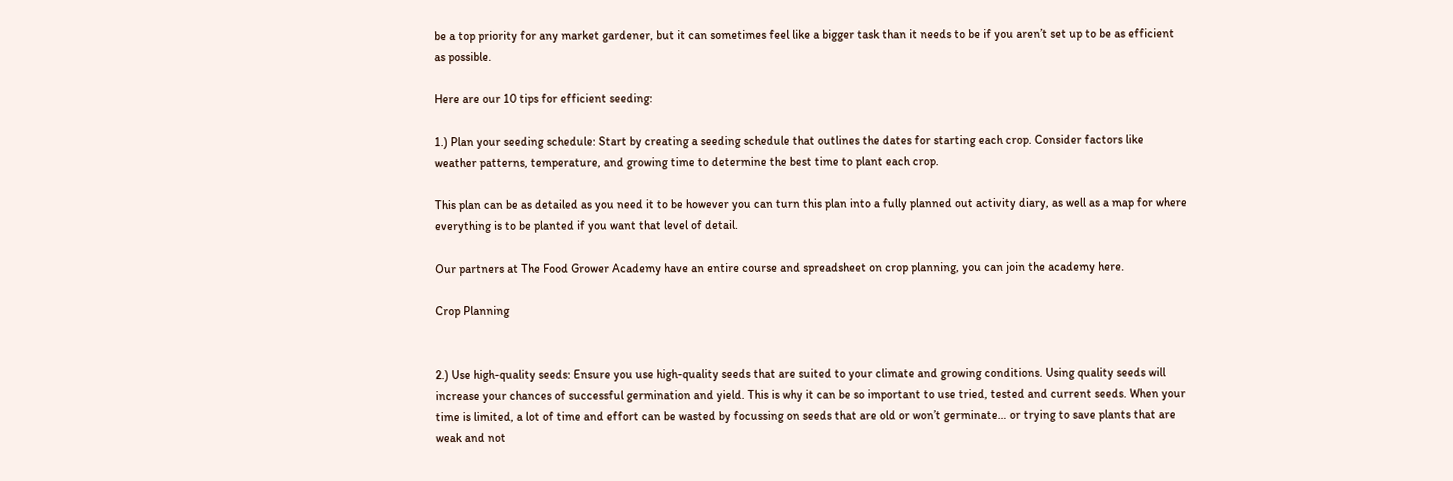be a top priority for any market gardener, but it can sometimes feel like a bigger task than it needs to be if you aren’t set up to be as efficient as possible.

Here are our 10 tips for efficient seeding:

1.) Plan your seeding schedule: Start by creating a seeding schedule that outlines the dates for starting each crop. Consider factors like weather patterns, temperature, and growing time to determine the best time to plant each crop.

This plan can be as detailed as you need it to be however you can turn this plan into a fully planned out activity diary, as well as a map for where everything is to be planted if you want that level of detail.

Our partners at The Food Grower Academy have an entire course and spreadsheet on crop planning, you can join the academy here.

Crop Planning


2.) Use high-quality seeds: Ensure you use high-quality seeds that are suited to your climate and growing conditions. Using quality seeds will increase your chances of successful germination and yield. This is why it can be so important to use tried, tested and current seeds. When your time is limited, a lot of time and effort can be wasted by focussing on seeds that are old or won’t germinate… or trying to save plants that are weak and not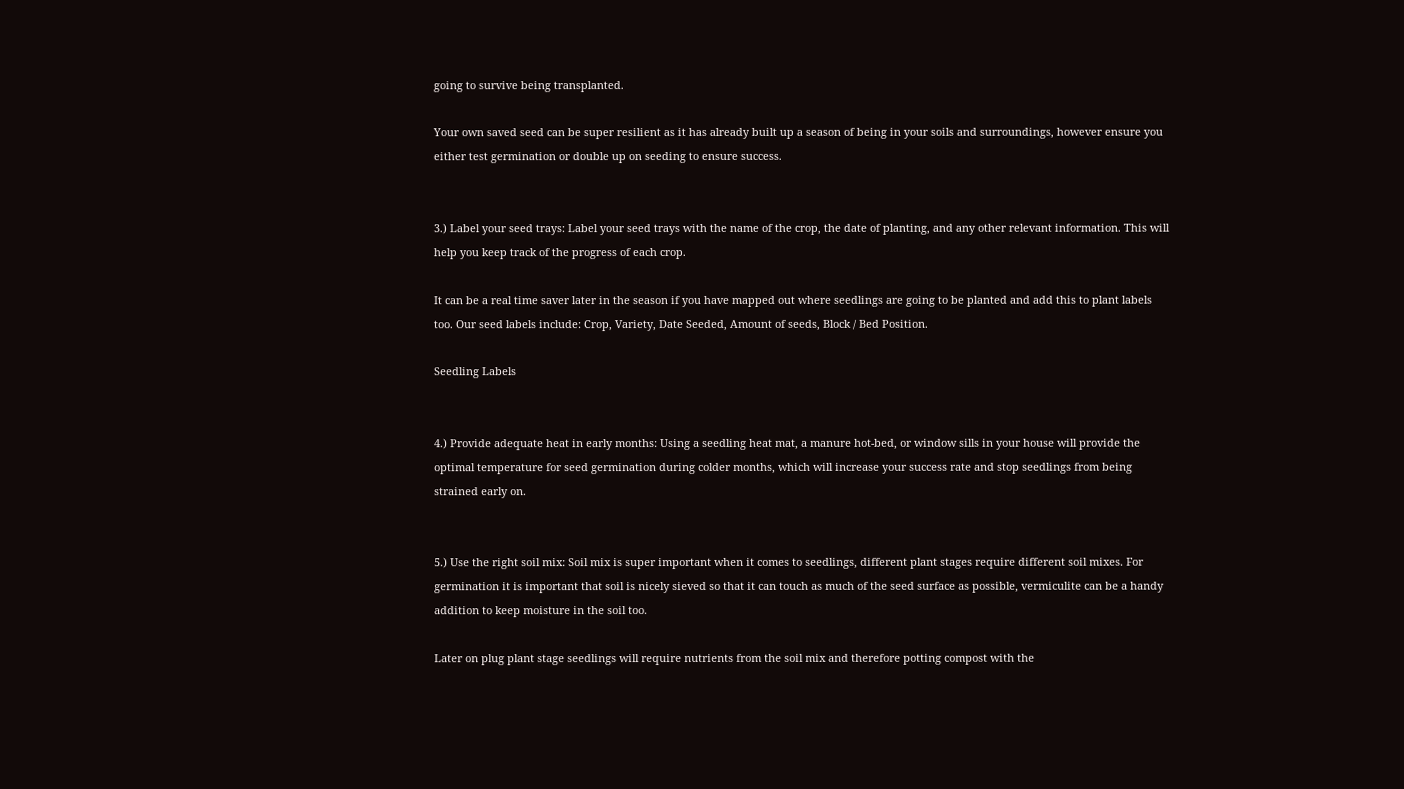going to survive being transplanted.

Your own saved seed can be super resilient as it has already built up a season of being in your soils and surroundings, however ensure you either test germination or double up on seeding to ensure success.


3.) Label your seed trays: Label your seed trays with the name of the crop, the date of planting, and any other relevant information. This will help you keep track of the progress of each crop.

It can be a real time saver later in the season if you have mapped out where seedlings are going to be planted and add this to plant labels too. Our seed labels include: Crop, Variety, Date Seeded, Amount of seeds, Block / Bed Position.

Seedling Labels


4.) Provide adequate heat in early months: Using a seedling heat mat, a manure hot-bed, or window sills in your house will provide the optimal temperature for seed germination during colder months, which will increase your success rate and stop seedlings from being strained early on.


5.) Use the right soil mix: Soil mix is super important when it comes to seedlings, different plant stages require different soil mixes. For germination it is important that soil is nicely sieved so that it can touch as much of the seed surface as possible, vermiculite can be a handy addition to keep moisture in the soil too.

Later on plug plant stage seedlings will require nutrients from the soil mix and therefore potting compost with the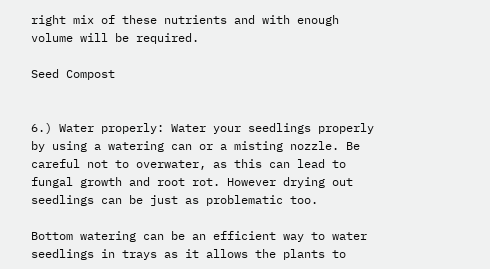right mix of these nutrients and with enough volume will be required.

Seed Compost


6.) Water properly: Water your seedlings properly by using a watering can or a misting nozzle. Be careful not to overwater, as this can lead to fungal growth and root rot. However drying out seedlings can be just as problematic too.

Bottom watering can be an efficient way to water seedlings in trays as it allows the plants to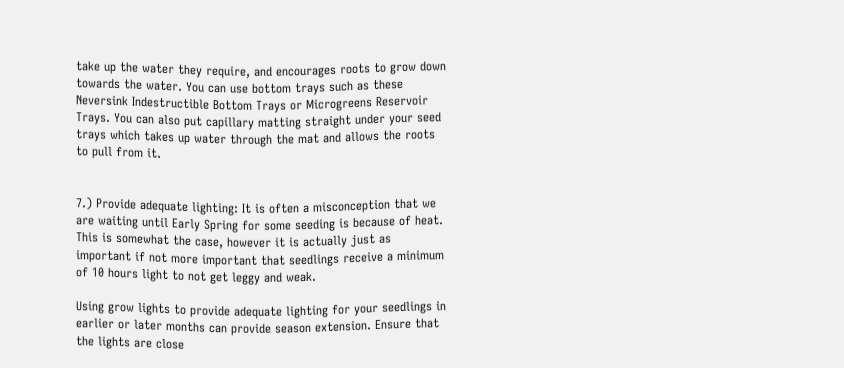take up the water they require, and encourages roots to grow down towards the water. You can use bottom trays such as these Neversink Indestructible Bottom Trays or Microgreens Reservoir Trays. You can also put capillary matting straight under your seed trays which takes up water through the mat and allows the roots to pull from it.


7.) Provide adequate lighting: It is often a misconception that we are waiting until Early Spring for some seeding is because of heat. This is somewhat the case, however it is actually just as important if not more important that seedlings receive a minimum of 10 hours light to not get leggy and weak.

Using grow lights to provide adequate lighting for your seedlings in earlier or later months can provide season extension. Ensure that the lights are close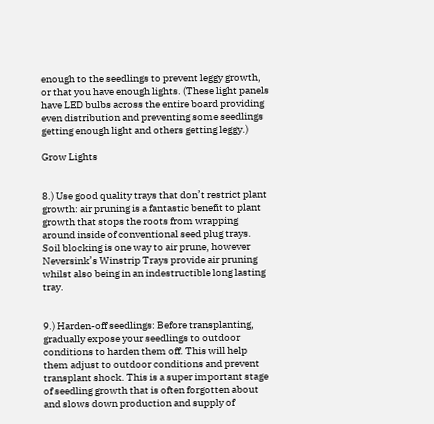enough to the seedlings to prevent leggy growth, or that you have enough lights. (These light panels have LED bulbs across the entire board providing even distribution and preventing some seedlings getting enough light and others getting leggy.)

Grow Lights


8.) Use good quality trays that don’t restrict plant growth: air pruning is a fantastic benefit to plant growth that stops the roots from wrapping around inside of conventional seed plug trays. Soil blocking is one way to air prune, however Neversink’s Winstrip Trays provide air pruning whilst also being in an indestructible long lasting tray.


9.) Harden-off seedlings: Before transplanting, gradually expose your seedlings to outdoor conditions to harden them off. This will help them adjust to outdoor conditions and prevent transplant shock. This is a super important stage of seedling growth that is often forgotten about and slows down production and supply of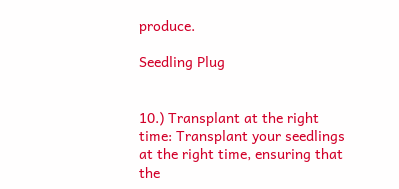produce.

Seedling Plug


10.) Transplant at the right time: Transplant your seedlings at the right time, ensuring that the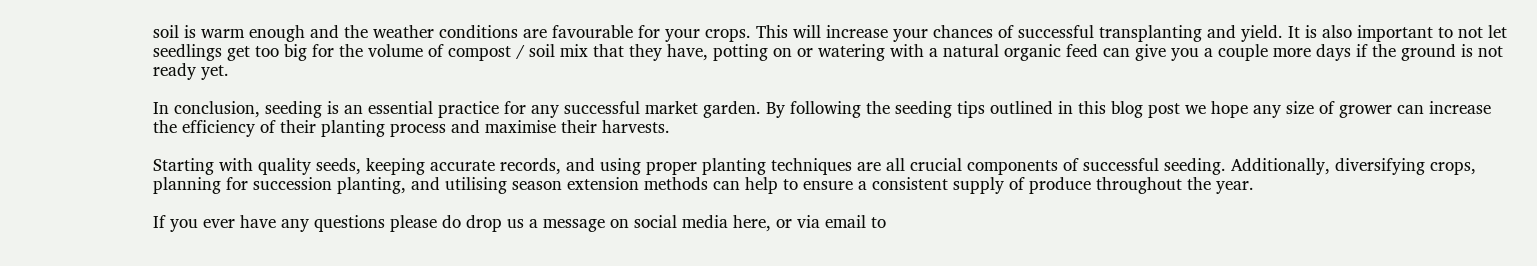soil is warm enough and the weather conditions are favourable for your crops. This will increase your chances of successful transplanting and yield. It is also important to not let seedlings get too big for the volume of compost / soil mix that they have, potting on or watering with a natural organic feed can give you a couple more days if the ground is not ready yet.

In conclusion, seeding is an essential practice for any successful market garden. By following the seeding tips outlined in this blog post we hope any size of grower can increase the efficiency of their planting process and maximise their harvests.

Starting with quality seeds, keeping accurate records, and using proper planting techniques are all crucial components of successful seeding. Additionally, diversifying crops, planning for succession planting, and utilising season extension methods can help to ensure a consistent supply of produce throughout the year.

If you ever have any questions please do drop us a message on social media here, or via email to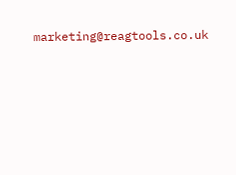marketing@reagtools.co.uk